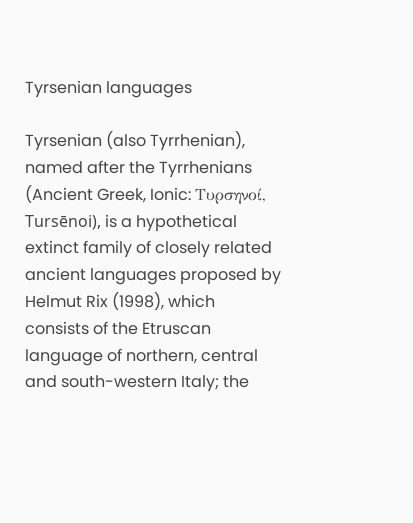Tyrsenian languages

Tyrsenian (also Tyrrhenian), named after the Tyrrhenians (Ancient Greek, Ionic: Τυρσηνοί, Tursēnoi), is a hypothetical extinct family of closely related ancient languages proposed by Helmut Rix (1998), which consists of the Etruscan language of northern, central and south-western Italy; the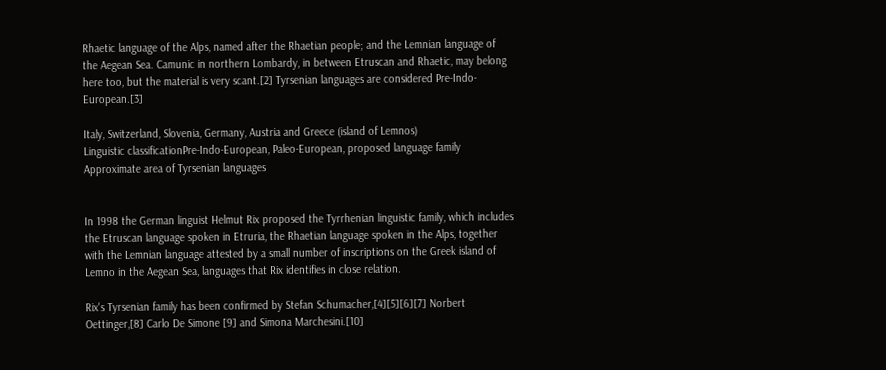Rhaetic language of the Alps, named after the Rhaetian people; and the Lemnian language of the Aegean Sea. Camunic in northern Lombardy, in between Etruscan and Rhaetic, may belong here too, but the material is very scant.[2] Tyrsenian languages are considered Pre-Indo-European.[3]

Italy, Switzerland, Slovenia, Germany, Austria and Greece (island of Lemnos)
Linguistic classificationPre-Indo-European, Paleo-European, proposed language family
Approximate area of Tyrsenian languages


In 1998 the German linguist Helmut Rix proposed the Tyrrhenian linguistic family, which includes the Etruscan language spoken in Etruria, the Rhaetian language spoken in the Alps, together with the Lemnian language attested by a small number of inscriptions on the Greek island of Lemno in the Aegean Sea, languages that Rix identifies in close relation.

Rix's Tyrsenian family has been confirmed by Stefan Schumacher,[4][5][6][7] Norbert Oettinger,[8] Carlo De Simone [9] and Simona Marchesini.[10]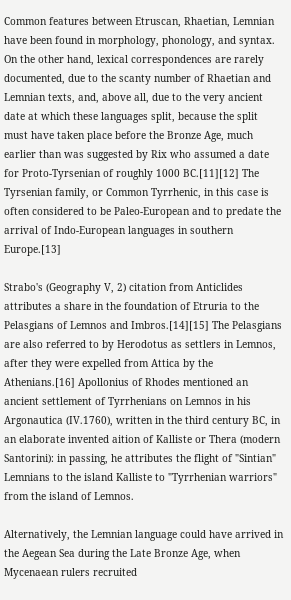Common features between Etruscan, Rhaetian, Lemnian have been found in morphology, phonology, and syntax. On the other hand, lexical correspondences are rarely documented, due to the scanty number of Rhaetian and Lemnian texts, and, above all, due to the very ancient date at which these languages split, because the split must have taken place before the Bronze Age, much earlier than was suggested by Rix who assumed a date for Proto-Tyrsenian of roughly 1000 BC.[11][12] The Tyrsenian family, or Common Tyrrhenic, in this case is often considered to be Paleo-European and to predate the arrival of Indo-European languages in southern Europe.[13]

Strabo's (Geography V, 2) citation from Anticlides attributes a share in the foundation of Etruria to the Pelasgians of Lemnos and Imbros.[14][15] The Pelasgians are also referred to by Herodotus as settlers in Lemnos, after they were expelled from Attica by the Athenians.[16] Apollonius of Rhodes mentioned an ancient settlement of Tyrrhenians on Lemnos in his Argonautica (IV.1760), written in the third century BC, in an elaborate invented aition of Kalliste or Thera (modern Santorini): in passing, he attributes the flight of "Sintian" Lemnians to the island Kalliste to "Tyrrhenian warriors" from the island of Lemnos.

Alternatively, the Lemnian language could have arrived in the Aegean Sea during the Late Bronze Age, when Mycenaean rulers recruited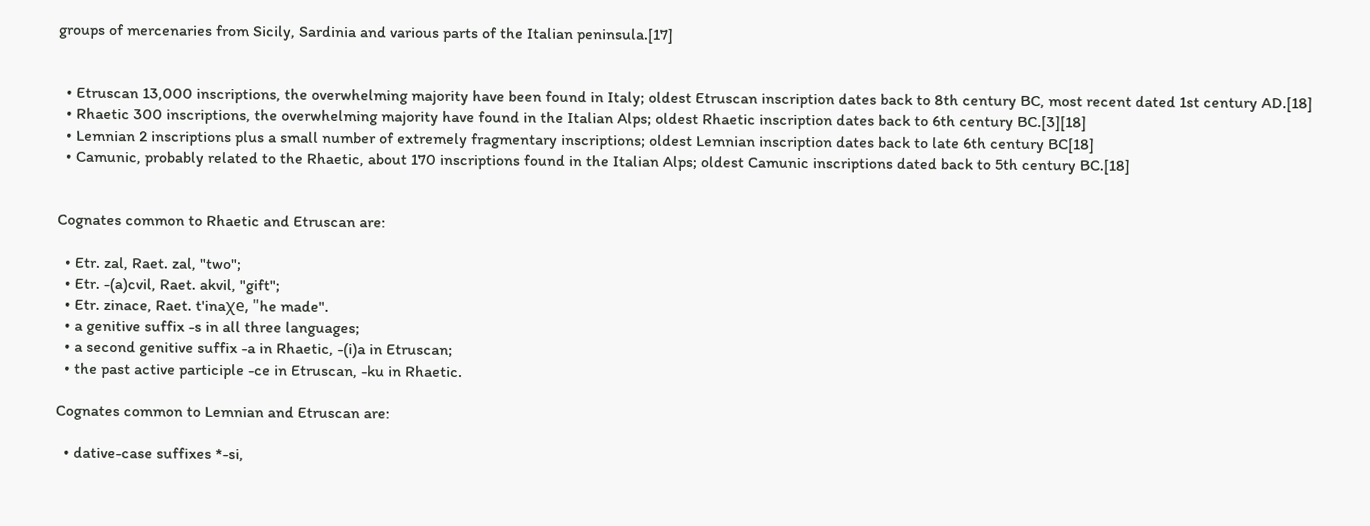groups of mercenaries from Sicily, Sardinia and various parts of the Italian peninsula.[17]


  • Etruscan 13,000 inscriptions, the overwhelming majority have been found in Italy; oldest Etruscan inscription dates back to 8th century BC, most recent dated 1st century AD.[18]
  • Rhaetic 300 inscriptions, the overwhelming majority have found in the Italian Alps; oldest Rhaetic inscription dates back to 6th century BC.[3][18]
  • Lemnian 2 inscriptions plus a small number of extremely fragmentary inscriptions; oldest Lemnian inscription dates back to late 6th century BC[18]
  • Camunic, probably related to the Rhaetic, about 170 inscriptions found in the Italian Alps; oldest Camunic inscriptions dated back to 5th century BC.[18]


Cognates common to Rhaetic and Etruscan are:

  • Etr. zal, Raet. zal, "two";
  • Etr. -(a)cvil, Raet. akvil, "gift";
  • Etr. zinace, Raet. t'inaχe, "he made".
  • a genitive suffix -s in all three languages;
  • a second genitive suffix -a in Rhaetic, -(i)a in Etruscan;
  • the past active participle -ce in Etruscan, -ku in Rhaetic.

Cognates common to Lemnian and Etruscan are:

  • dative-case suffixes *-si,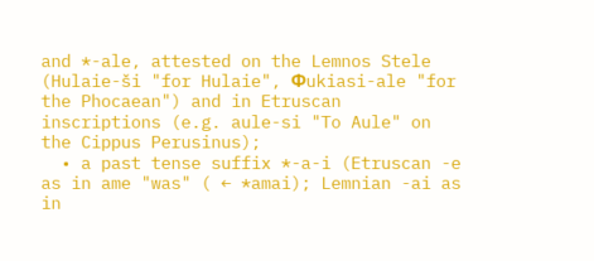and *-ale, attested on the Lemnos Stele (Hulaie-ši "for Hulaie", Φukiasi-ale "for the Phocaean") and in Etruscan inscriptions (e.g. aule-si "To Aule" on the Cippus Perusinus);
  • a past tense suffix *-a-i (Etruscan -e as in ame "was" ( ← *amai); Lemnian -ai as in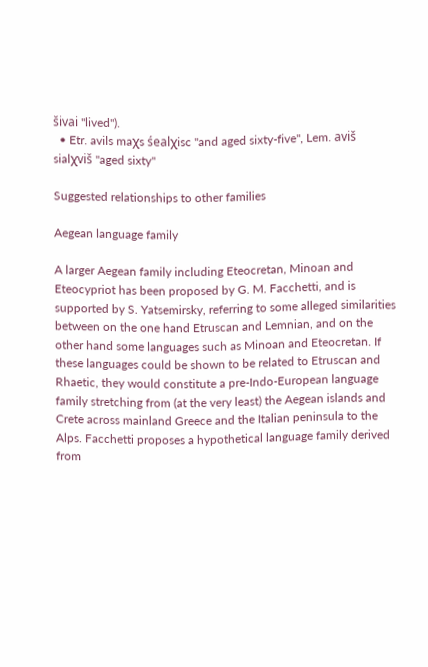šivai "lived").
  • Etr. avils maχs śealχisc "and aged sixty-five", Lem. aviš sialχviš "aged sixty"

Suggested relationships to other families

Aegean language family

A larger Aegean family including Eteocretan, Minoan and Eteocypriot has been proposed by G. M. Facchetti, and is supported by S. Yatsemirsky, referring to some alleged similarities between on the one hand Etruscan and Lemnian, and on the other hand some languages such as Minoan and Eteocretan. If these languages could be shown to be related to Etruscan and Rhaetic, they would constitute a pre-Indo-European language family stretching from (at the very least) the Aegean islands and Crete across mainland Greece and the Italian peninsula to the Alps. Facchetti proposes a hypothetical language family derived from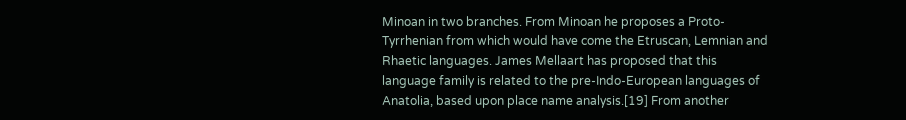Minoan in two branches. From Minoan he proposes a Proto-Tyrrhenian from which would have come the Etruscan, Lemnian and Rhaetic languages. James Mellaart has proposed that this language family is related to the pre-Indo-European languages of Anatolia, based upon place name analysis.[19] From another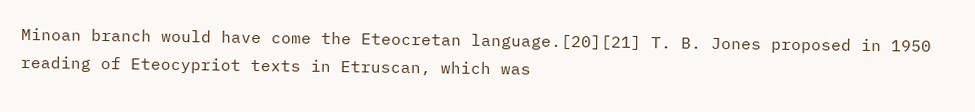Minoan branch would have come the Eteocretan language.[20][21] T. B. Jones proposed in 1950 reading of Eteocypriot texts in Etruscan, which was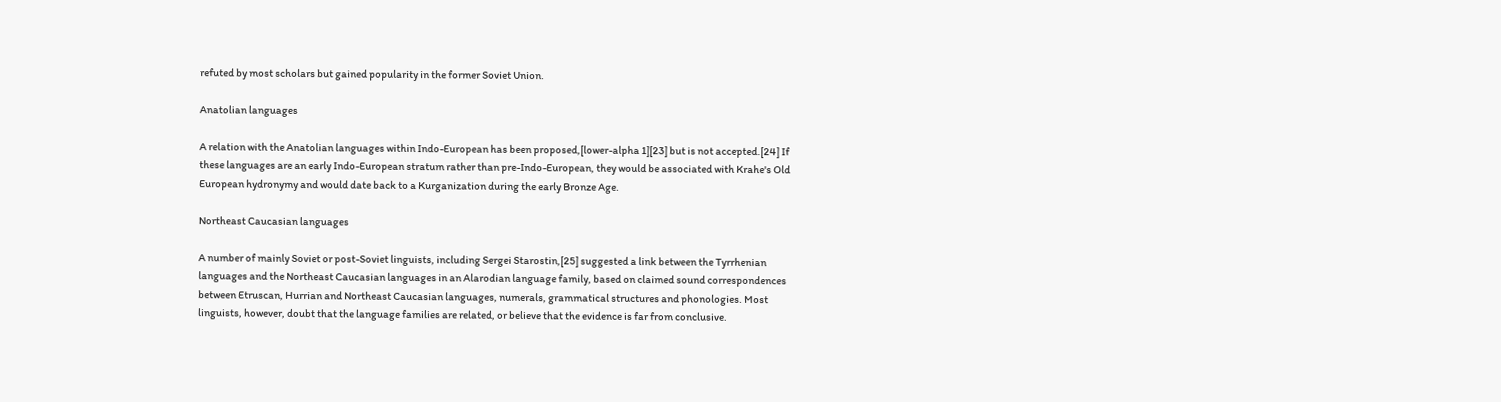refuted by most scholars but gained popularity in the former Soviet Union.

Anatolian languages

A relation with the Anatolian languages within Indo-European has been proposed,[lower-alpha 1][23] but is not accepted.[24] If these languages are an early Indo-European stratum rather than pre-Indo-European, they would be associated with Krahe's Old European hydronymy and would date back to a Kurganization during the early Bronze Age.

Northeast Caucasian languages

A number of mainly Soviet or post-Soviet linguists, including Sergei Starostin,[25] suggested a link between the Tyrrhenian languages and the Northeast Caucasian languages in an Alarodian language family, based on claimed sound correspondences between Etruscan, Hurrian and Northeast Caucasian languages, numerals, grammatical structures and phonologies. Most linguists, however, doubt that the language families are related, or believe that the evidence is far from conclusive.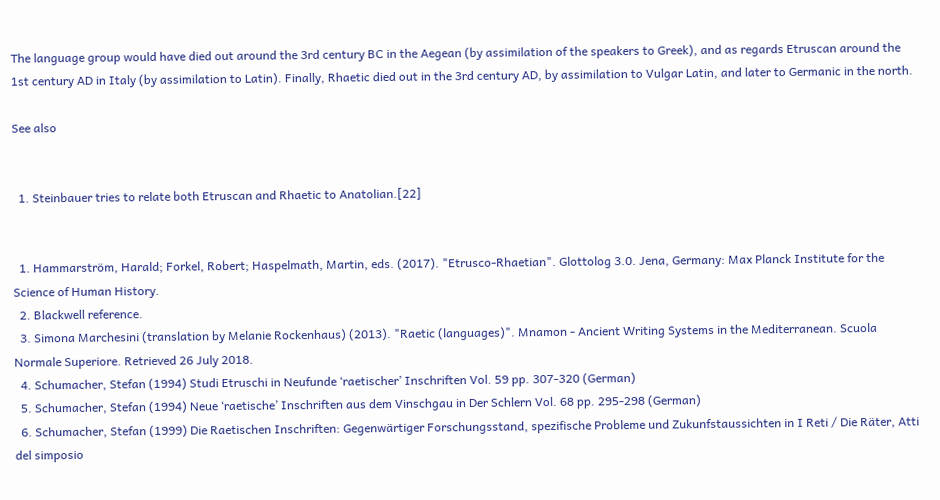The language group would have died out around the 3rd century BC in the Aegean (by assimilation of the speakers to Greek), and as regards Etruscan around the 1st century AD in Italy (by assimilation to Latin). Finally, Rhaetic died out in the 3rd century AD, by assimilation to Vulgar Latin, and later to Germanic in the north.

See also


  1. Steinbauer tries to relate both Etruscan and Rhaetic to Anatolian.[22]


  1. Hammarström, Harald; Forkel, Robert; Haspelmath, Martin, eds. (2017). "Etrusco-Rhaetian". Glottolog 3.0. Jena, Germany: Max Planck Institute for the Science of Human History.
  2. Blackwell reference.
  3. Simona Marchesini (translation by Melanie Rockenhaus) (2013). "Raetic (languages)". Mnamon - Ancient Writing Systems in the Mediterranean. Scuola Normale Superiore. Retrieved 26 July 2018.
  4. Schumacher, Stefan (1994) Studi Etruschi in Neufunde ‘raetischer’ Inschriften Vol. 59 pp. 307-320 (German)
  5. Schumacher, Stefan (1994) Neue ‘raetische’ Inschriften aus dem Vinschgau in Der Schlern Vol. 68 pp. 295-298 (German)
  6. Schumacher, Stefan (1999) Die Raetischen Inschriften: Gegenwärtiger Forschungsstand, spezifische Probleme und Zukunfstaussichten in I Reti / Die Räter, Atti del simposio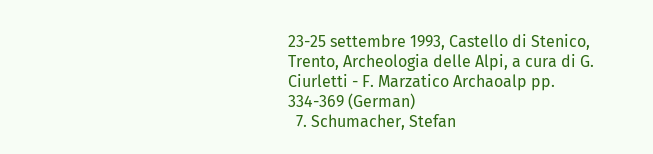23-25 settembre 1993, Castello di Stenico, Trento, Archeologia delle Alpi, a cura di G. Ciurletti - F. Marzatico Archaoalp pp. 334-369 (German)
  7. Schumacher, Stefan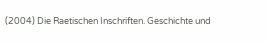(2004) Die Raetischen Inschriften. Geschichte und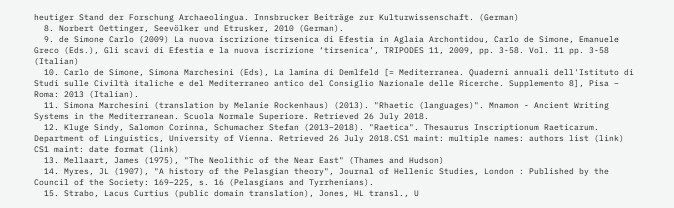heutiger Stand der Forschung Archaeolingua. Innsbrucker Beiträge zur Kulturwissenschaft. (German)
  8. Norbert Oettinger, Seevölker und Etrusker, 2010 (German).
  9. de Simone Carlo (2009) La nuova iscrizione tirsenica di Efestia in Aglaia Archontidou, Carlo de Simone, Emanuele Greco (Eds.), Gli scavi di Efestia e la nuova iscrizione ‘tirsenica’, TRIPODES 11, 2009, pp. 3-58. Vol. 11 pp. 3-58 (Italian)
  10. Carlo de Simone, Simona Marchesini (Eds), La lamina di Demlfeld [= Mediterranea. Quaderni annuali dell'Istituto di Studi sulle Civiltà italiche e del Mediterraneo antico del Consiglio Nazionale delle Ricerche. Supplemento 8], Pisa – Roma: 2013 (Italian).
  11. Simona Marchesini (translation by Melanie Rockenhaus) (2013). "Rhaetic (languages)". Mnamon - Ancient Writing Systems in the Mediterranean. Scuola Normale Superiore. Retrieved 26 July 2018.
  12. Kluge Sindy, Salomon Corinna, Schumacher Stefan (2013–2018). "Raetica". Thesaurus Inscriptionum Raeticarum. Department of Linguistics, University of Vienna. Retrieved 26 July 2018.CS1 maint: multiple names: authors list (link) CS1 maint: date format (link)
  13. Mellaart, James (1975), "The Neolithic of the Near East" (Thames and Hudson)
  14. Myres, JL (1907), "A history of the Pelasgian theory", Journal of Hellenic Studies, London : Published by the Council of the Society: 169–225, s. 16 (Pelasgians and Tyrrhenians).
  15. Strabo, Lacus Curtius (public domain translation), Jones, HL transl., U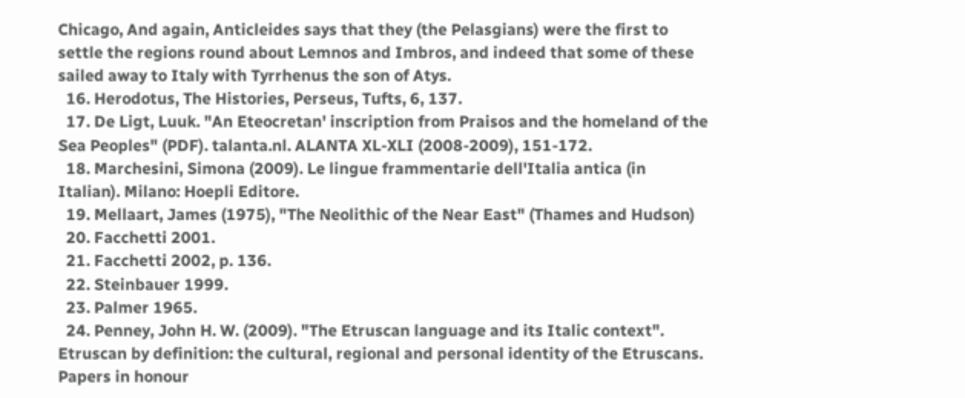Chicago, And again, Anticleides says that they (the Pelasgians) were the first to settle the regions round about Lemnos and Imbros, and indeed that some of these sailed away to Italy with Tyrrhenus the son of Atys.
  16. Herodotus, The Histories, Perseus, Tufts, 6, 137.
  17. De Ligt, Luuk. "An Eteocretan' inscription from Praisos and the homeland of the Sea Peoples" (PDF). talanta.nl. ALANTA XL-XLI (2008-2009), 151-172.
  18. Marchesini, Simona (2009). Le lingue frammentarie dell'Italia antica (in Italian). Milano: Hoepli Editore.
  19. Mellaart, James (1975), "The Neolithic of the Near East" (Thames and Hudson)
  20. Facchetti 2001.
  21. Facchetti 2002, p. 136.
  22. Steinbauer 1999.
  23. Palmer 1965.
  24. Penney, John H. W. (2009). "The Etruscan language and its Italic context". Etruscan by definition: the cultural, regional and personal identity of the Etruscans. Papers in honour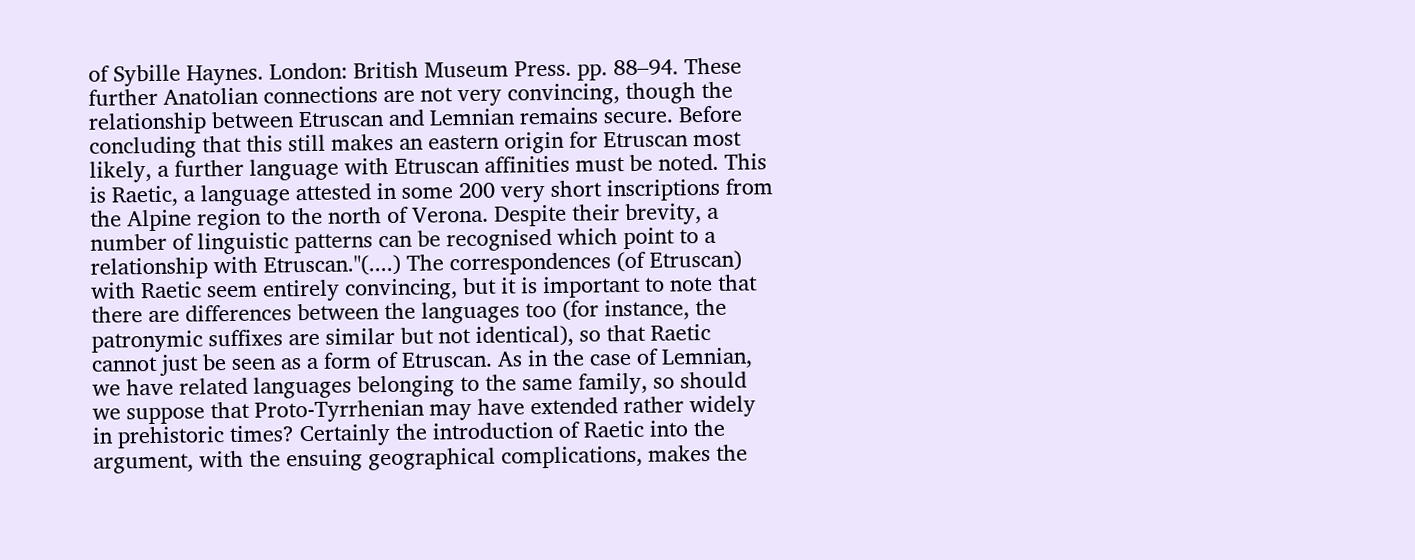of Sybille Haynes. London: British Museum Press. pp. 88–94. These further Anatolian connections are not very convincing, though the relationship between Etruscan and Lemnian remains secure. Before concluding that this still makes an eastern origin for Etruscan most likely, a further language with Etruscan affinities must be noted. This is Raetic, a language attested in some 200 very short inscriptions from the Alpine region to the north of Verona. Despite their brevity, a number of linguistic patterns can be recognised which point to a relationship with Etruscan."(....) The correspondences (of Etruscan) with Raetic seem entirely convincing, but it is important to note that there are differences between the languages too (for instance, the patronymic suffixes are similar but not identical), so that Raetic cannot just be seen as a form of Etruscan. As in the case of Lemnian, we have related languages belonging to the same family, so should we suppose that Proto-Tyrrhenian may have extended rather widely in prehistoric times? Certainly the introduction of Raetic into the argument, with the ensuing geographical complications, makes the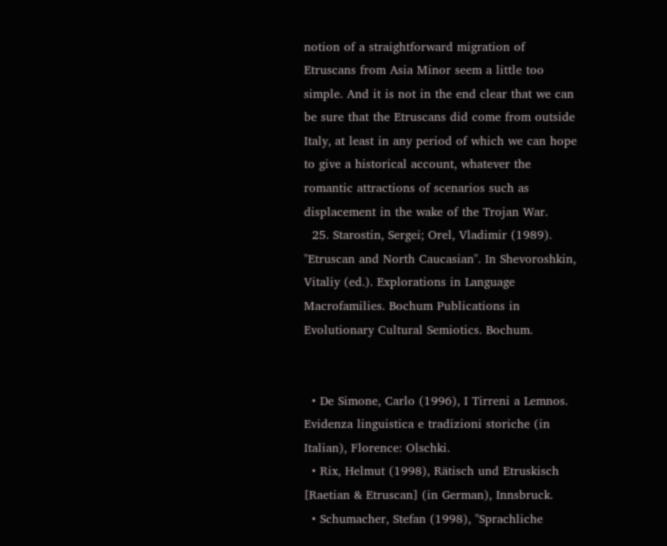notion of a straightforward migration of Etruscans from Asia Minor seem a little too simple. And it is not in the end clear that we can be sure that the Etruscans did come from outside Italy, at least in any period of which we can hope to give a historical account, whatever the romantic attractions of scenarios such as displacement in the wake of the Trojan War.
  25. Starostin, Sergei; Orel, Vladimir (1989). "Etruscan and North Caucasian". In Shevoroshkin, Vitaliy (ed.). Explorations in Language Macrofamilies. Bochum Publications in Evolutionary Cultural Semiotics. Bochum.


  • De Simone, Carlo (1996), I Tirreni a Lemnos. Evidenza linguistica e tradizioni storiche (in Italian), Florence: Olschki.
  • Rix, Helmut (1998), Rätisch und Etruskisch [Raetian & Etruscan] (in German), Innsbruck.
  • Schumacher, Stefan (1998), "Sprachliche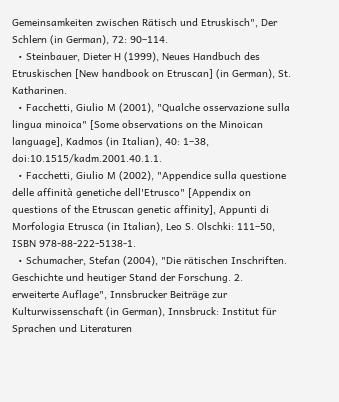Gemeinsamkeiten zwischen Rätisch und Etruskisch", Der Schlern (in German), 72: 90–114.
  • Steinbauer, Dieter H (1999), Neues Handbuch des Etruskischen [New handbook on Etruscan] (in German), St. Katharinen.
  • Facchetti, Giulio M (2001), "Qualche osservazione sulla lingua minoica" [Some observations on the Minoican language], Kadmos (in Italian), 40: 1–38, doi:10.1515/kadm.2001.40.1.1.
  • Facchetti, Giulio M (2002), "Appendice sulla questione delle affinità genetiche dell'Etrusco" [Appendix on questions of the Etruscan genetic affinity], Appunti di Morfologia Etrusca (in Italian), Leo S. Olschki: 111–50, ISBN 978-88-222-5138-1.
  • Schumacher, Stefan (2004), "Die rätischen Inschriften. Geschichte und heutiger Stand der Forschung. 2. erweiterte Auflage", Innsbrucker Beiträge zur Kulturwissenschaft (in German), Innsbruck: Institut für Sprachen und Literaturen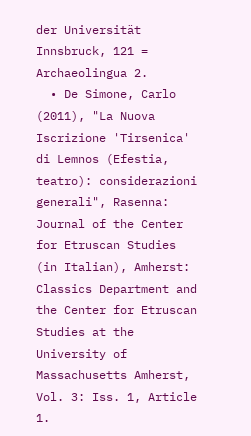der Universität Innsbruck, 121 = Archaeolingua 2.
  • De Simone, Carlo (2011), "La Nuova Iscrizione 'Tirsenica' di Lemnos (Efestia, teatro): considerazioni generali", Rasenna: Journal of the Center for Etruscan Studies (in Italian), Amherst: Classics Department and the Center for Etruscan Studies at the University of Massachusetts Amherst, Vol. 3: Iss. 1, Article 1.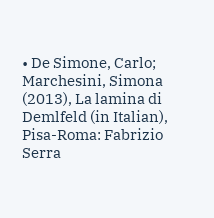• De Simone, Carlo; Marchesini, Simona (2013), La lamina di Demlfeld (in Italian), Pisa-Roma: Fabrizio Serra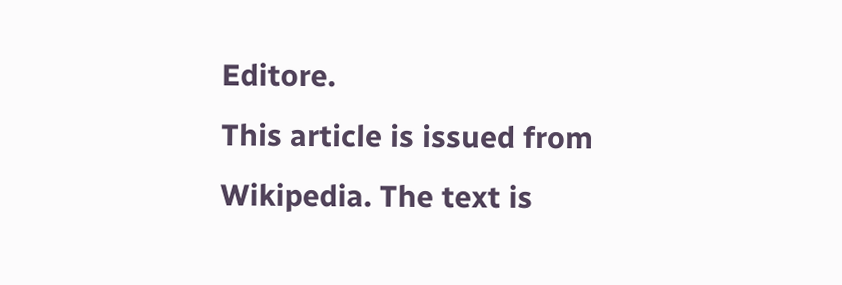Editore.
This article is issued from Wikipedia. The text is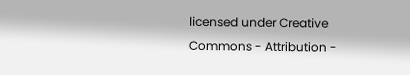licensed under Creative Commons - Attribution -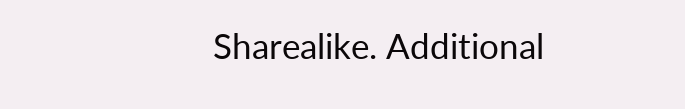Sharealike. Additional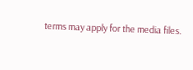terms may apply for the media files.